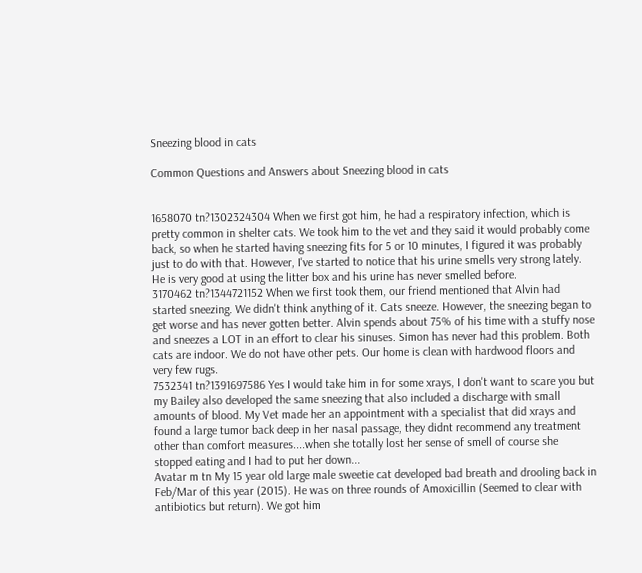Sneezing blood in cats

Common Questions and Answers about Sneezing blood in cats


1658070 tn?1302324304 When we first got him, he had a respiratory infection, which is pretty common in shelter cats. We took him to the vet and they said it would probably come back, so when he started having sneezing fits for 5 or 10 minutes, I figured it was probably just to do with that. However, I've started to notice that his urine smells very strong lately. He is very good at using the litter box and his urine has never smelled before.
3170462 tn?1344721152 When we first took them, our friend mentioned that Alvin had started sneezing. We didn't think anything of it. Cats sneeze. However, the sneezing began to get worse and has never gotten better. Alvin spends about 75% of his time with a stuffy nose and sneezes a LOT in an effort to clear his sinuses. Simon has never had this problem. Both cats are indoor. We do not have other pets. Our home is clean with hardwood floors and very few rugs.
7532341 tn?1391697586 Yes I would take him in for some xrays, I don't want to scare you but my Bailey also developed the same sneezing that also included a discharge with small amounts of blood. My Vet made her an appointment with a specialist that did xrays and found a large tumor back deep in her nasal passage, they didnt recommend any treatment other than comfort measures....when she totally lost her sense of smell of course she stopped eating and I had to put her down...
Avatar m tn My 15 year old large male sweetie cat developed bad breath and drooling back in Feb/Mar of this year (2015). He was on three rounds of Amoxicillin (Seemed to clear with antibiotics but return). We got him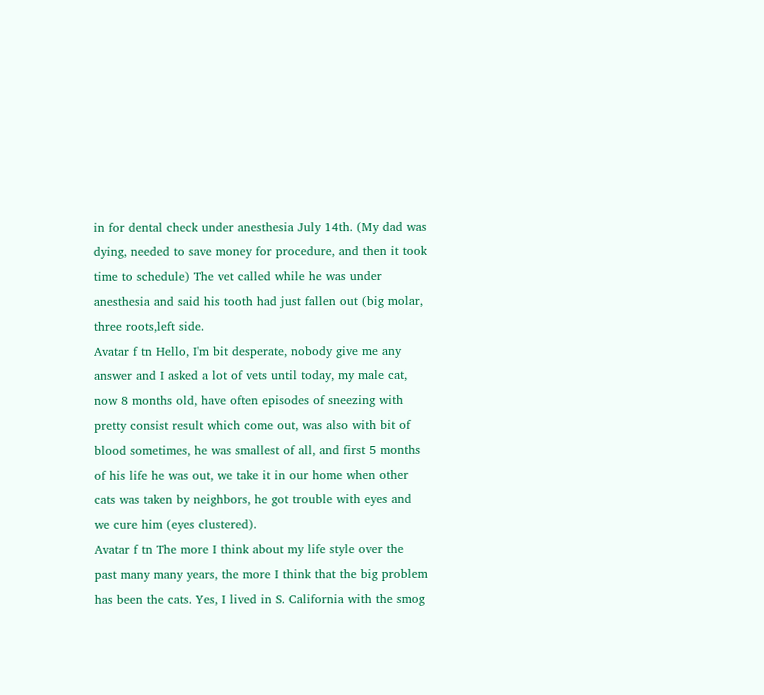in for dental check under anesthesia July 14th. (My dad was dying, needed to save money for procedure, and then it took time to schedule) The vet called while he was under anesthesia and said his tooth had just fallen out (big molar, three roots,left side.
Avatar f tn Hello, I'm bit desperate, nobody give me any answer and I asked a lot of vets until today, my male cat, now 8 months old, have often episodes of sneezing with pretty consist result which come out, was also with bit of blood sometimes, he was smallest of all, and first 5 months of his life he was out, we take it in our home when other cats was taken by neighbors, he got trouble with eyes and we cure him (eyes clustered).
Avatar f tn The more I think about my life style over the past many many years, the more I think that the big problem has been the cats. Yes, I lived in S. California with the smog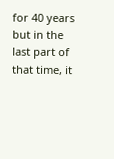for 40 years but in the last part of that time, it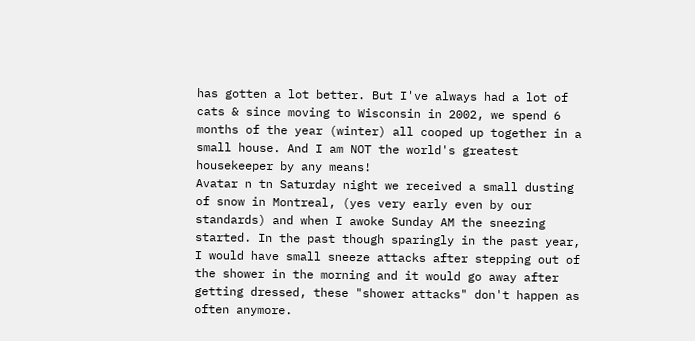has gotten a lot better. But I've always had a lot of cats & since moving to Wisconsin in 2002, we spend 6 months of the year (winter) all cooped up together in a small house. And I am NOT the world's greatest housekeeper by any means!
Avatar n tn Saturday night we received a small dusting of snow in Montreal, (yes very early even by our standards) and when I awoke Sunday AM the sneezing started. In the past though sparingly in the past year, I would have small sneeze attacks after stepping out of the shower in the morning and it would go away after getting dressed, these "shower attacks" don't happen as often anymore.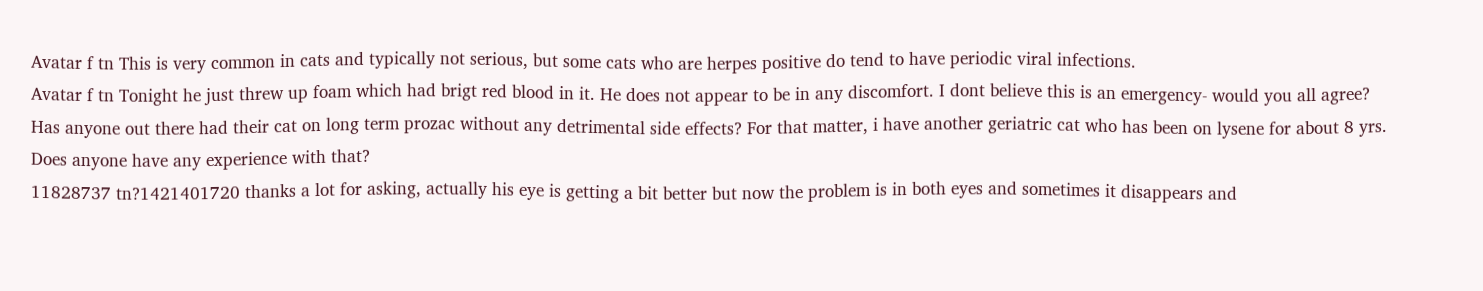Avatar f tn This is very common in cats and typically not serious, but some cats who are herpes positive do tend to have periodic viral infections.
Avatar f tn Tonight he just threw up foam which had brigt red blood in it. He does not appear to be in any discomfort. I dont believe this is an emergency- would you all agree? Has anyone out there had their cat on long term prozac without any detrimental side effects? For that matter, i have another geriatric cat who has been on lysene for about 8 yrs. Does anyone have any experience with that?
11828737 tn?1421401720 thanks a lot for asking, actually his eye is getting a bit better but now the problem is in both eyes and sometimes it disappears and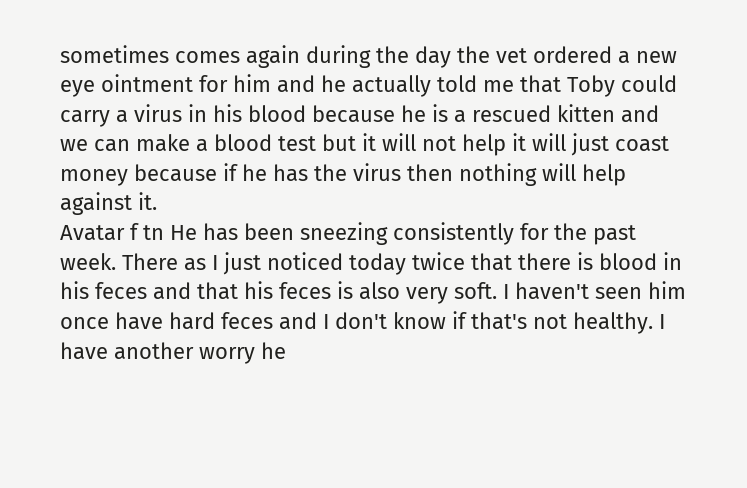sometimes comes again during the day the vet ordered a new eye ointment for him and he actually told me that Toby could carry a virus in his blood because he is a rescued kitten and we can make a blood test but it will not help it will just coast money because if he has the virus then nothing will help against it.
Avatar f tn He has been sneezing consistently for the past week. There as I just noticed today twice that there is blood in his feces and that his feces is also very soft. I haven't seen him once have hard feces and I don't know if that's not healthy. I have another worry he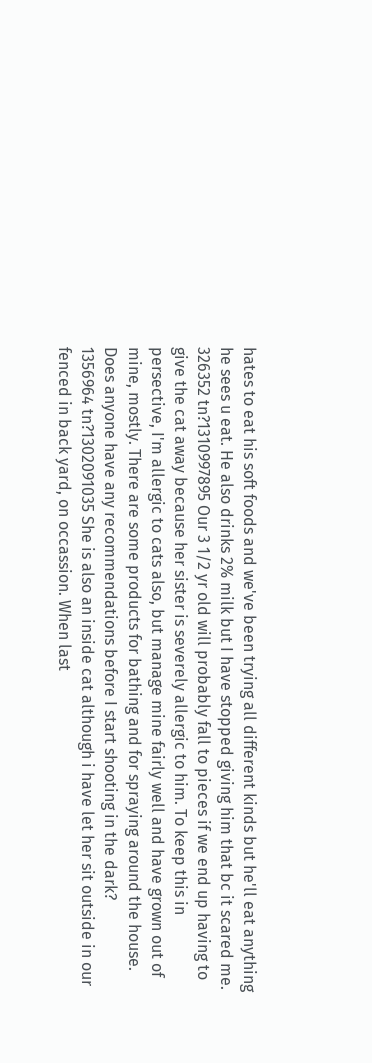hates to eat his soft foods and we've been trying all different kinds but he'll eat anything he sees u eat. He also drinks 2% milk but I have stopped giving him that bc it scared me.
326352 tn?1310997895 Our 3 1/2 yr old will probably fall to pieces if we end up having to give the cat away because her sister is severely allergic to him. To keep this in persective, I'm allergic to cats also, but manage mine fairly well and have grown out of mine, mostly. There are some products for bathing and for spraying around the house. Does anyone have any recommendations before I start shooting in the dark?
1356964 tn?1302091035 She is also an inside cat although i have let her sit outside in our fenced in back yard, on occassion. When last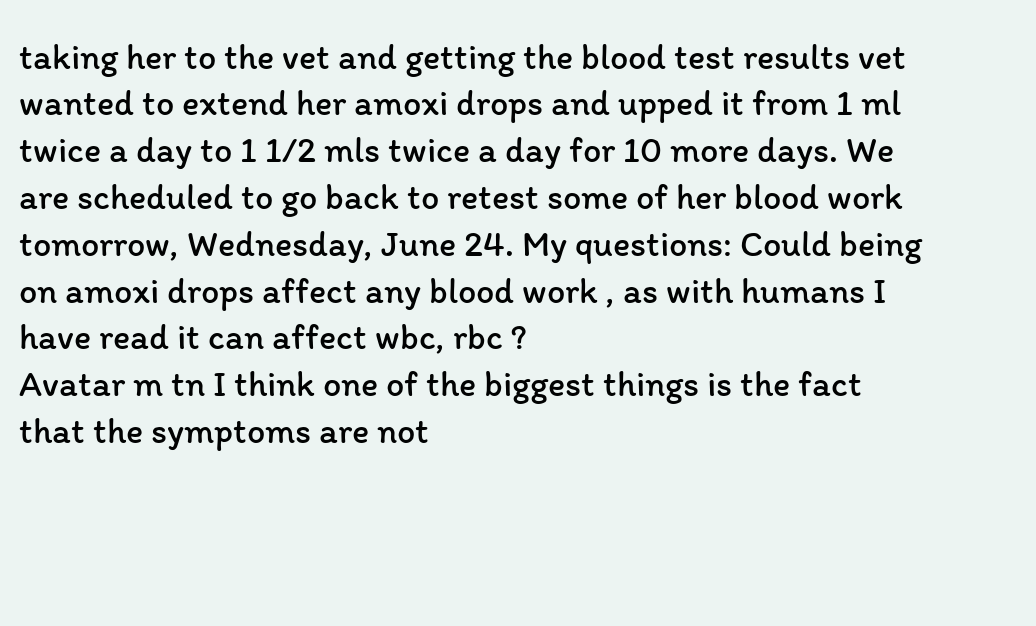taking her to the vet and getting the blood test results vet wanted to extend her amoxi drops and upped it from 1 ml twice a day to 1 1/2 mls twice a day for 10 more days. We are scheduled to go back to retest some of her blood work tomorrow, Wednesday, June 24. My questions: Could being on amoxi drops affect any blood work , as with humans I have read it can affect wbc, rbc ?
Avatar m tn I think one of the biggest things is the fact that the symptoms are not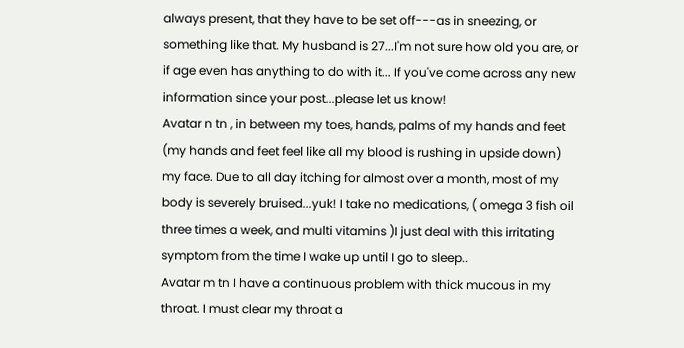always present, that they have to be set off---as in sneezing, or something like that. My husband is 27...I'm not sure how old you are, or if age even has anything to do with it... If you've come across any new information since your post...please let us know!
Avatar n tn , in between my toes, hands, palms of my hands and feet (my hands and feet feel like all my blood is rushing in upside down) my face. Due to all day itching for almost over a month, most of my body is severely bruised...yuk! I take no medications, ( omega 3 fish oil three times a week, and multi vitamins )I just deal with this irritating symptom from the time I wake up until I go to sleep..
Avatar m tn I have a continuous problem with thick mucous in my throat. I must clear my throat a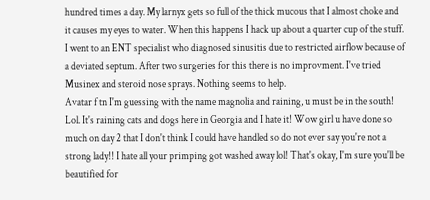hundred times a day. My larnyx gets so full of the thick mucous that I almost choke and it causes my eyes to water. When this happens I hack up about a quarter cup of the stuff. I went to an ENT specialist who diagnosed sinusitis due to restricted airflow because of a deviated septum. After two surgeries for this there is no improvment. I've tried Musinex and steroid nose sprays. Nothing seems to help.
Avatar f tn I'm guessing with the name magnolia and raining, u must be in the south! Lol. It's raining cats and dogs here in Georgia and I hate it! Wow girl u have done so much on day 2 that I don't think I could have handled so do not ever say you're not a strong lady!! I hate all your primping got washed away lol! That's okay, I'm sure you'll be beautified for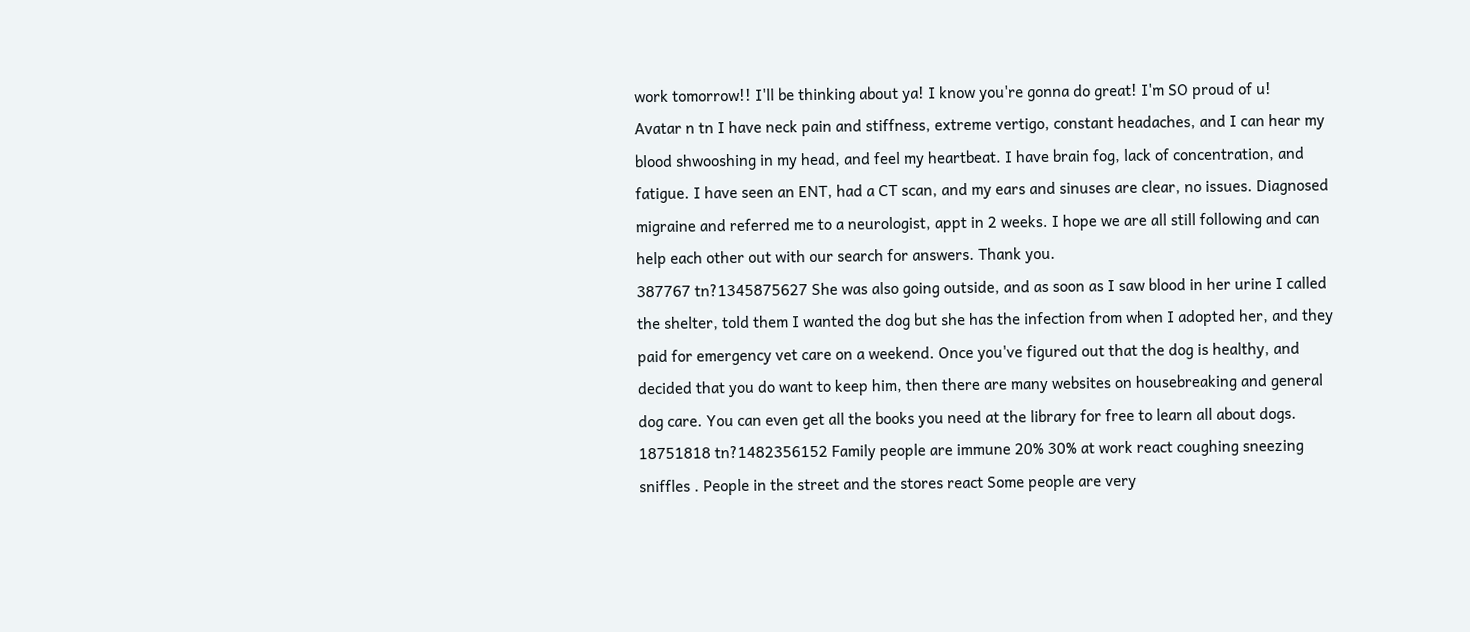work tomorrow!! I'll be thinking about ya! I know you're gonna do great! I'm SO proud of u!
Avatar n tn I have neck pain and stiffness, extreme vertigo, constant headaches, and I can hear my blood shwooshing in my head, and feel my heartbeat. I have brain fog, lack of concentration, and fatigue. I have seen an ENT, had a CT scan, and my ears and sinuses are clear, no issues. Diagnosed migraine and referred me to a neurologist, appt in 2 weeks. I hope we are all still following and can help each other out with our search for answers. Thank you.
387767 tn?1345875627 She was also going outside, and as soon as I saw blood in her urine I called the shelter, told them I wanted the dog but she has the infection from when I adopted her, and they paid for emergency vet care on a weekend. Once you've figured out that the dog is healthy, and decided that you do want to keep him, then there are many websites on housebreaking and general dog care. You can even get all the books you need at the library for free to learn all about dogs.
18751818 tn?1482356152 Family people are immune 20% 30% at work react coughing sneezing sniffles . People in the street and the stores react Some people are very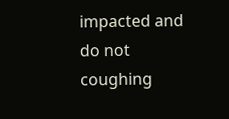impacted and do not coughing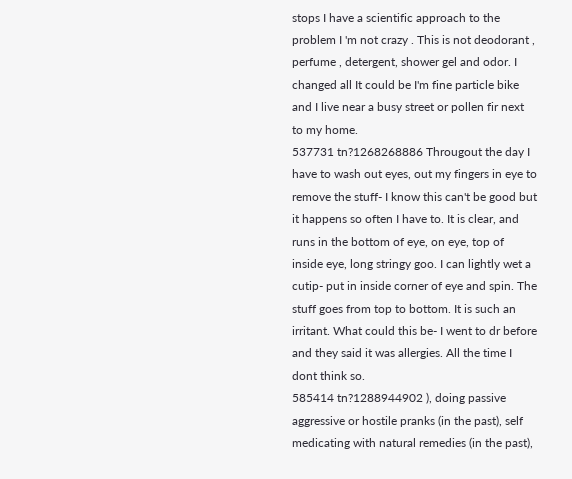stops I have a scientific approach to the problem I 'm not crazy . This is not deodorant , perfume , detergent, shower gel and odor. I changed all It could be I'm fine particle bike and I live near a busy street or pollen fir next to my home.
537731 tn?1268268886 Througout the day I have to wash out eyes, out my fingers in eye to remove the stuff- I know this can't be good but it happens so often I have to. It is clear, and runs in the bottom of eye, on eye, top of inside eye, long stringy goo. I can lightly wet a cutip- put in inside corner of eye and spin. The stuff goes from top to bottom. It is such an irritant. What could this be- I went to dr before and they said it was allergies. All the time I dont think so.
585414 tn?1288944902 ), doing passive aggressive or hostile pranks (in the past), self medicating with natural remedies (in the past),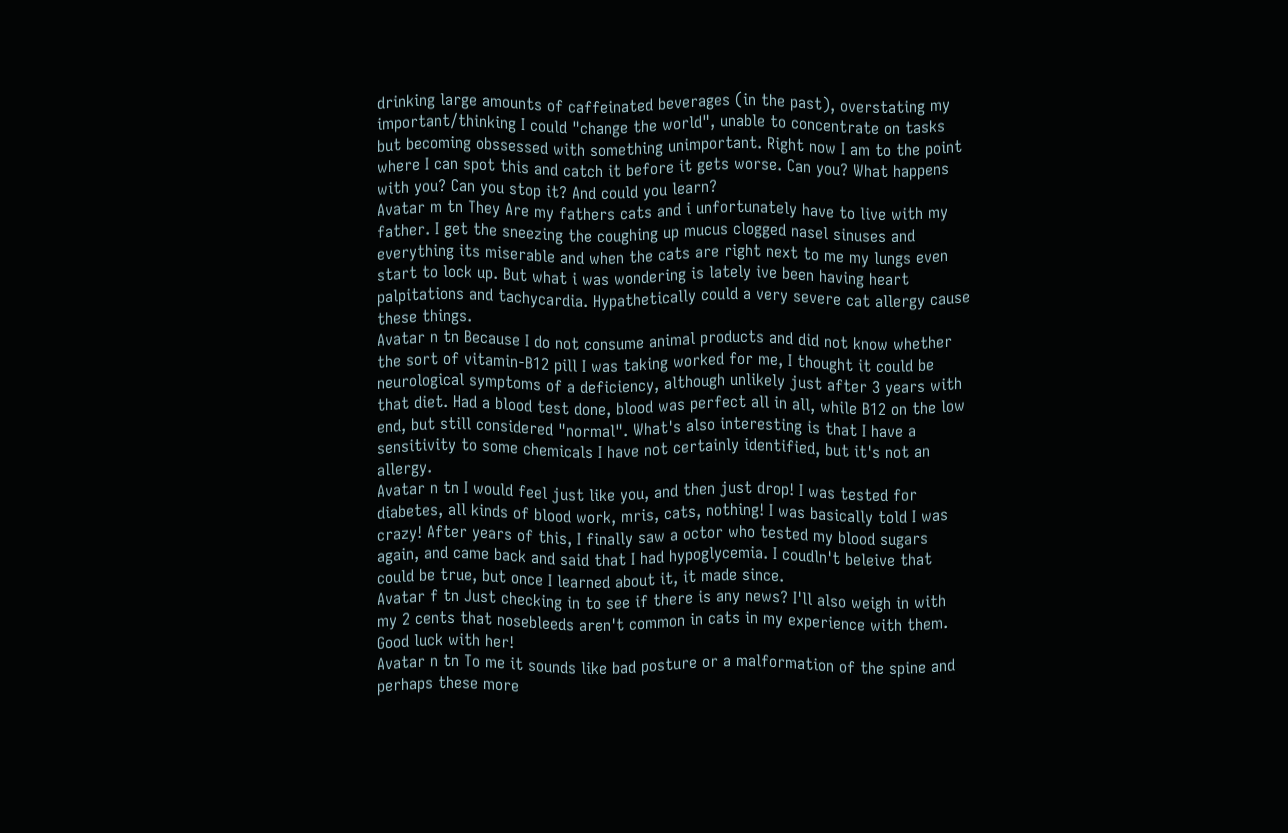drinking large amounts of caffeinated beverages (in the past), overstating my important/thinking I could "change the world", unable to concentrate on tasks but becoming obssessed with something unimportant. Right now I am to the point where I can spot this and catch it before it gets worse. Can you? What happens with you? Can you stop it? And could you learn?
Avatar m tn They Are my fathers cats and i unfortunately have to live with my father. I get the sneezing the coughing up mucus clogged nasel sinuses and everything its miserable and when the cats are right next to me my lungs even start to lock up. But what i was wondering is lately ive been having heart palpitations and tachycardia. Hypathetically could a very severe cat allergy cause these things.
Avatar n tn Because I do not consume animal products and did not know whether the sort of vitamin-B12 pill I was taking worked for me, I thought it could be neurological symptoms of a deficiency, although unlikely just after 3 years with that diet. Had a blood test done, blood was perfect all in all, while B12 on the low end, but still considered "normal". What's also interesting is that I have a sensitivity to some chemicals I have not certainly identified, but it's not an allergy.
Avatar n tn I would feel just like you, and then just drop! I was tested for diabetes, all kinds of blood work, mris, cats, nothing! I was basically told I was crazy! After years of this, I finally saw a octor who tested my blood sugars again, and came back and said that I had hypoglycemia. I coudln't beleive that could be true, but once I learned about it, it made since.
Avatar f tn Just checking in to see if there is any news? I'll also weigh in with my 2 cents that nosebleeds aren't common in cats in my experience with them. Good luck with her!
Avatar n tn To me it sounds like bad posture or a malformation of the spine and perhaps these more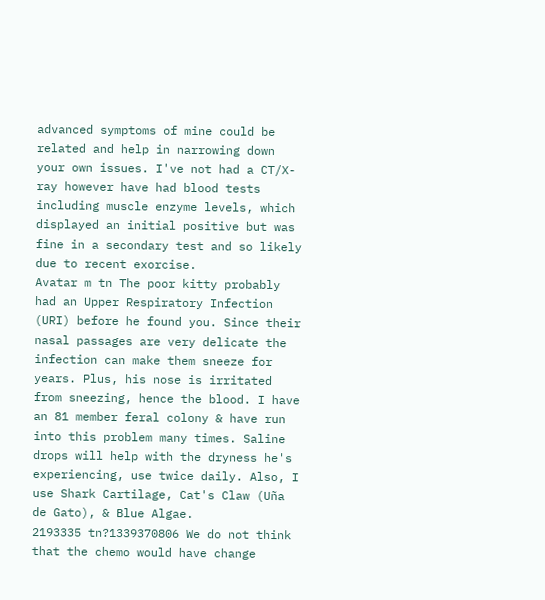advanced symptoms of mine could be related and help in narrowing down your own issues. I've not had a CT/X-ray however have had blood tests including muscle enzyme levels, which displayed an initial positive but was fine in a secondary test and so likely due to recent exorcise.
Avatar m tn The poor kitty probably had an Upper Respiratory Infection (URI) before he found you. Since their nasal passages are very delicate the infection can make them sneeze for years. Plus, his nose is irritated from sneezing, hence the blood. I have an 81 member feral colony & have run into this problem many times. Saline drops will help with the dryness he's experiencing, use twice daily. Also, I use Shark Cartilage, Cat's Claw (Uña de Gato), & Blue Algae.
2193335 tn?1339370806 We do not think that the chemo would have change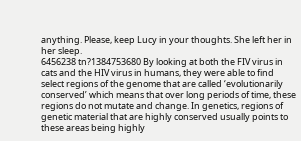anything. Please, keep Lucy in your thoughts. She left her in her sleep.
6456238 tn?1384753680 By looking at both the FIV virus in cats and the HIV virus in humans, they were able to find select regions of the genome that are called ‘evolutionarily conserved’ which means that over long periods of time, these regions do not mutate and change. In genetics, regions of genetic material that are highly conserved usually points to these areas being highly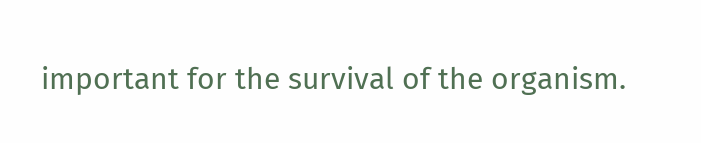important for the survival of the organism.